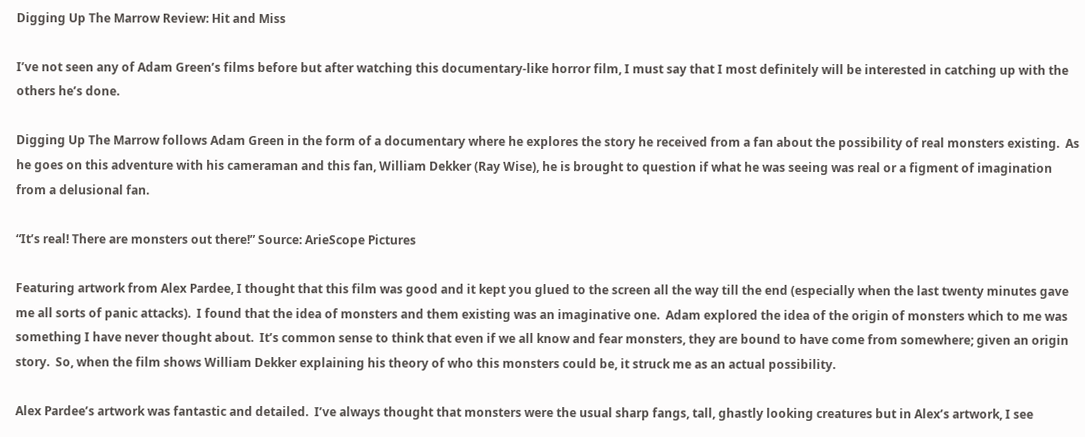Digging Up The Marrow Review: Hit and Miss

I’ve not seen any of Adam Green’s films before but after watching this documentary-like horror film, I must say that I most definitely will be interested in catching up with the others he’s done.

Digging Up The Marrow follows Adam Green in the form of a documentary where he explores the story he received from a fan about the possibility of real monsters existing.  As he goes on this adventure with his cameraman and this fan, William Dekker (Ray Wise), he is brought to question if what he was seeing was real or a figment of imagination from a delusional fan.

“It’s real! There are monsters out there!” Source: ArieScope Pictures

Featuring artwork from Alex Pardee, I thought that this film was good and it kept you glued to the screen all the way till the end (especially when the last twenty minutes gave me all sorts of panic attacks).  I found that the idea of monsters and them existing was an imaginative one.  Adam explored the idea of the origin of monsters which to me was something I have never thought about.  It’s common sense to think that even if we all know and fear monsters, they are bound to have come from somewhere; given an origin story.  So, when the film shows William Dekker explaining his theory of who this monsters could be, it struck me as an actual possibility.

Alex Pardee’s artwork was fantastic and detailed.  I’ve always thought that monsters were the usual sharp fangs, tall, ghastly looking creatures but in Alex’s artwork, I see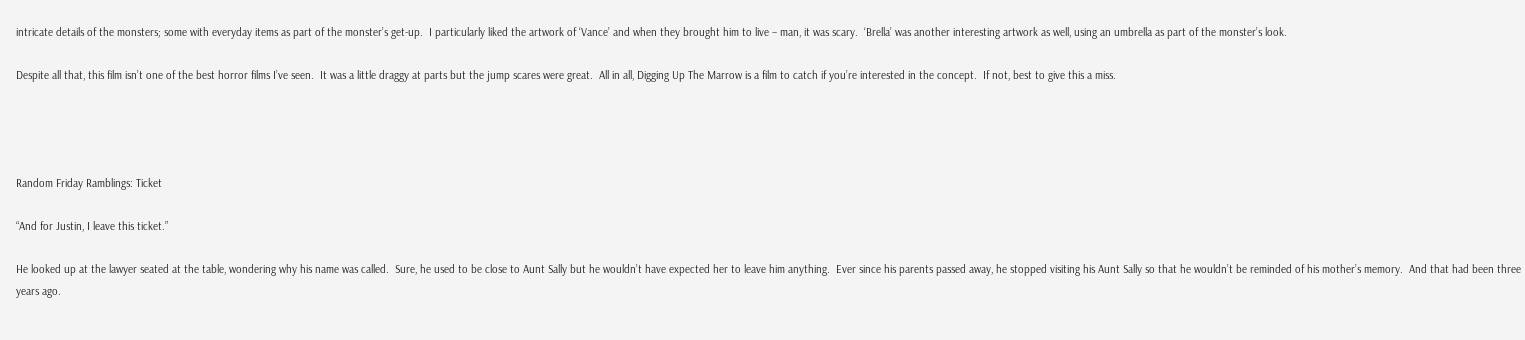intricate details of the monsters; some with everyday items as part of the monster’s get-up.  I particularly liked the artwork of ‘Vance’ and when they brought him to live – man, it was scary.  ‘Brella’ was another interesting artwork as well, using an umbrella as part of the monster’s look.

Despite all that, this film isn’t one of the best horror films I’ve seen.  It was a little draggy at parts but the jump scares were great.  All in all, Digging Up The Marrow is a film to catch if you’re interested in the concept.  If not, best to give this a miss.




Random Friday Ramblings: Ticket

“And for Justin, I leave this ticket.”

He looked up at the lawyer seated at the table, wondering why his name was called.  Sure, he used to be close to Aunt Sally but he wouldn’t have expected her to leave him anything.  Ever since his parents passed away, he stopped visiting his Aunt Sally so that he wouldn’t be reminded of his mother’s memory.  And that had been three years ago.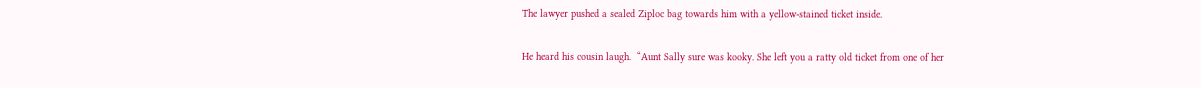The lawyer pushed a sealed Ziploc bag towards him with a yellow-stained ticket inside.

He heard his cousin laugh.  “Aunt Sally sure was kooky. She left you a ratty old ticket from one of her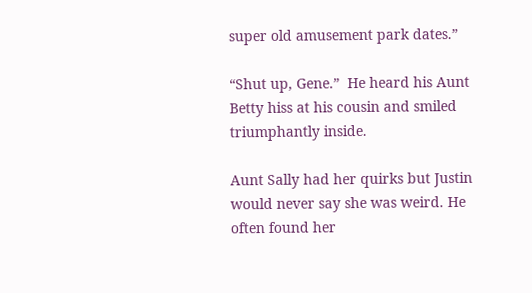super old amusement park dates.”

“Shut up, Gene.”  He heard his Aunt Betty hiss at his cousin and smiled triumphantly inside.

Aunt Sally had her quirks but Justin would never say she was weird. He often found her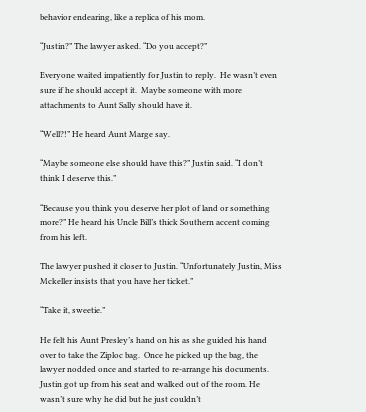behavior endearing, like a replica of his mom.

“Justin?” The lawyer asked. “Do you accept?”

Everyone waited impatiently for Justin to reply.  He wasn’t even sure if he should accept it.  Maybe someone with more attachments to Aunt Sally should have it.

“Well?!” He heard Aunt Marge say.

“Maybe someone else should have this?” Justin said. “I don’t think I deserve this.”

“Because you think you deserve her plot of land or something more?” He heard his Uncle Bill’s thick Southern accent coming from his left.

The lawyer pushed it closer to Justin. “Unfortunately Justin, Miss Mckeller insists that you have her ticket.”

“Take it, sweetie.”

He felt his Aunt Presley’s hand on his as she guided his hand over to take the Ziploc bag.  Once he picked up the bag, the lawyer nodded once and started to re-arrange his documents.  Justin got up from his seat and walked out of the room. He wasn’t sure why he did but he just couldn’t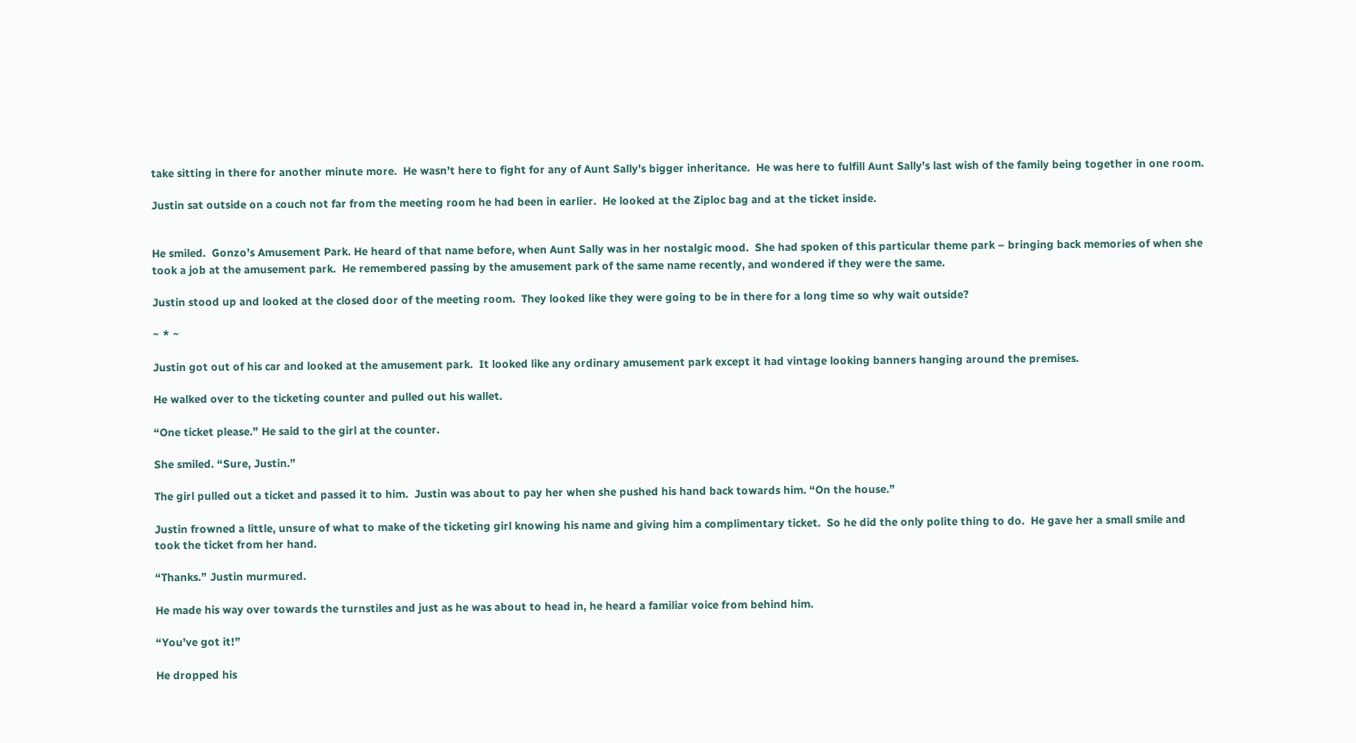take sitting in there for another minute more.  He wasn’t here to fight for any of Aunt Sally’s bigger inheritance.  He was here to fulfill Aunt Sally’s last wish of the family being together in one room.

Justin sat outside on a couch not far from the meeting room he had been in earlier.  He looked at the Ziploc bag and at the ticket inside.


He smiled.  Gonzo’s Amusement Park. He heard of that name before, when Aunt Sally was in her nostalgic mood.  She had spoken of this particular theme park – bringing back memories of when she took a job at the amusement park.  He remembered passing by the amusement park of the same name recently, and wondered if they were the same.

Justin stood up and looked at the closed door of the meeting room.  They looked like they were going to be in there for a long time so why wait outside?

~ * ~

Justin got out of his car and looked at the amusement park.  It looked like any ordinary amusement park except it had vintage looking banners hanging around the premises.

He walked over to the ticketing counter and pulled out his wallet.

“One ticket please.” He said to the girl at the counter.

She smiled. “Sure, Justin.”

The girl pulled out a ticket and passed it to him.  Justin was about to pay her when she pushed his hand back towards him. “On the house.”

Justin frowned a little, unsure of what to make of the ticketing girl knowing his name and giving him a complimentary ticket.  So he did the only polite thing to do.  He gave her a small smile and took the ticket from her hand.

“Thanks.” Justin murmured.

He made his way over towards the turnstiles and just as he was about to head in, he heard a familiar voice from behind him.

“You’ve got it!”

He dropped his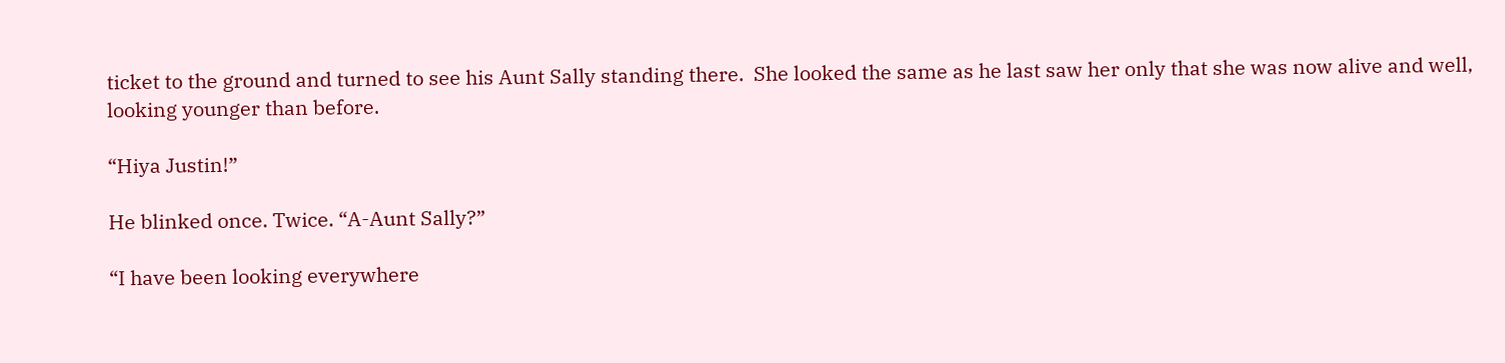ticket to the ground and turned to see his Aunt Sally standing there.  She looked the same as he last saw her only that she was now alive and well, looking younger than before.

“Hiya Justin!”

He blinked once. Twice. “A-Aunt Sally?”

“I have been looking everywhere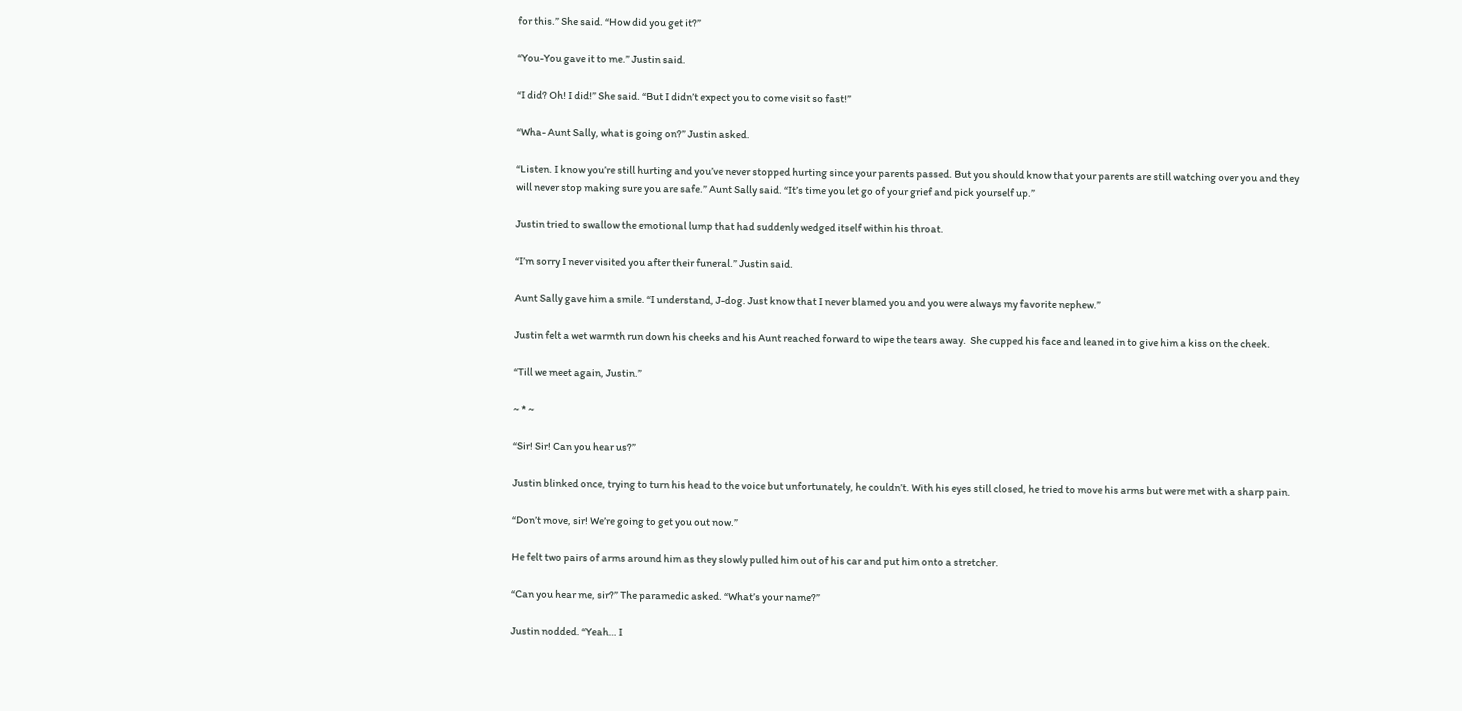for this.” She said. “How did you get it?”

“You-You gave it to me.” Justin said.

“I did? Oh! I did!” She said. “But I didn’t expect you to come visit so fast!”

“Wha- Aunt Sally, what is going on?” Justin asked.

“Listen. I know you’re still hurting and you’ve never stopped hurting since your parents passed. But you should know that your parents are still watching over you and they will never stop making sure you are safe.” Aunt Sally said. “It’s time you let go of your grief and pick yourself up.”

Justin tried to swallow the emotional lump that had suddenly wedged itself within his throat.

“I’m sorry I never visited you after their funeral.” Justin said.

Aunt Sally gave him a smile. “I understand, J-dog. Just know that I never blamed you and you were always my favorite nephew.”

Justin felt a wet warmth run down his cheeks and his Aunt reached forward to wipe the tears away.  She cupped his face and leaned in to give him a kiss on the cheek.

“Till we meet again, Justin.”

~ * ~

“Sir! Sir! Can you hear us?”

Justin blinked once, trying to turn his head to the voice but unfortunately, he couldn’t. With his eyes still closed, he tried to move his arms but were met with a sharp pain.

“Don’t move, sir! We’re going to get you out now.”

He felt two pairs of arms around him as they slowly pulled him out of his car and put him onto a stretcher.

“Can you hear me, sir?” The paramedic asked. “What’s your name?”

Justin nodded. “Yeah… I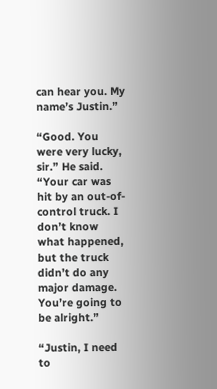can hear you. My name’s Justin.”

“Good. You were very lucky, sir.” He said. “Your car was hit by an out-of-control truck. I don’t know what happened, but the truck didn’t do any major damage. You’re going to be alright.”

“Justin, I need to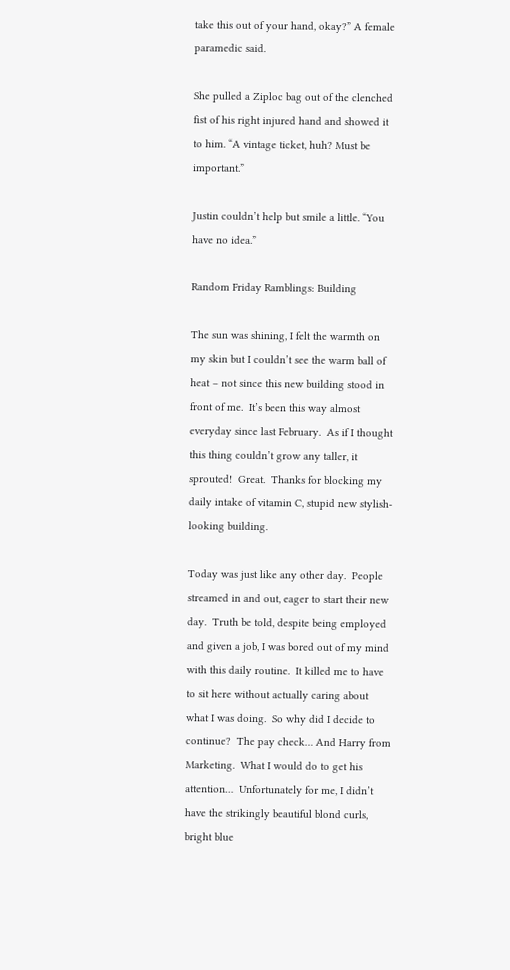take this out of your hand, okay?” A female paramedic said.

She pulled a Ziploc bag out of the clenched fist of his right injured hand and showed it to him. “A vintage ticket, huh? Must be important.”

Justin couldn’t help but smile a little. “You have no idea.”

Random Friday Ramblings: Building

The sun was shining, I felt the warmth on my skin but I couldn’t see the warm ball of heat – not since this new building stood in front of me.  It’s been this way almost everyday since last February.  As if I thought this thing couldn’t grow any taller, it sprouted!  Great.  Thanks for blocking my daily intake of vitamin C, stupid new stylish-looking building.

Today was just like any other day.  People streamed in and out, eager to start their new day.  Truth be told, despite being employed and given a job, I was bored out of my mind with this daily routine.  It killed me to have to sit here without actually caring about what I was doing.  So why did I decide to continue?  The pay check… And Harry from Marketing.  What I would do to get his attention…  Unfortunately for me, I didn’t have the strikingly beautiful blond curls, bright blue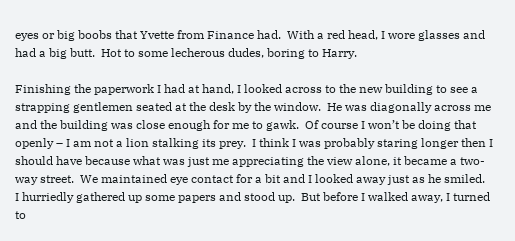eyes or big boobs that Yvette from Finance had.  With a red head, I wore glasses and had a big butt.  Hot to some lecherous dudes, boring to Harry.

Finishing the paperwork I had at hand, I looked across to the new building to see a strapping gentlemen seated at the desk by the window.  He was diagonally across me and the building was close enough for me to gawk.  Of course I won’t be doing that openly – I am not a lion stalking its prey.  I think I was probably staring longer then I should have because what was just me appreciating the view alone, it became a two-way street.  We maintained eye contact for a bit and I looked away just as he smiled.  I hurriedly gathered up some papers and stood up.  But before I walked away, I turned to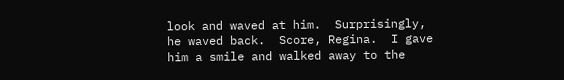look and waved at him.  Surprisingly, he waved back.  Score, Regina.  I gave him a smile and walked away to the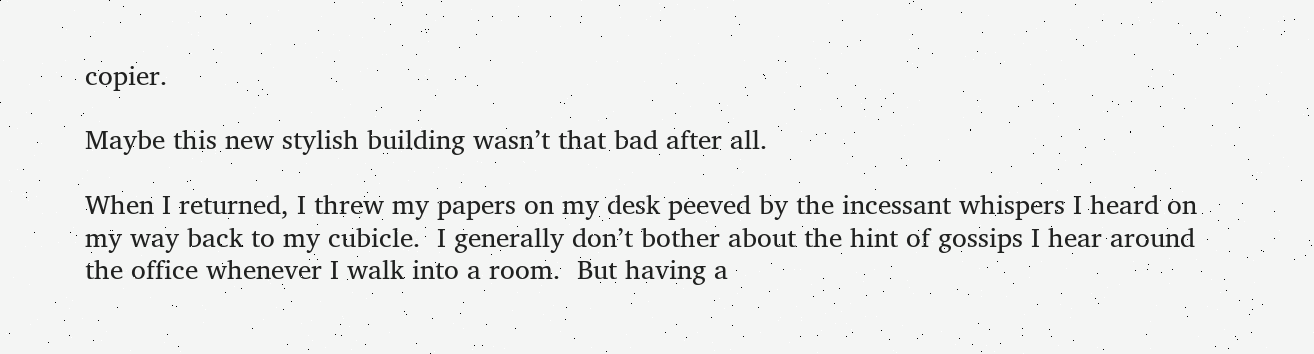copier.

Maybe this new stylish building wasn’t that bad after all.

When I returned, I threw my papers on my desk peeved by the incessant whispers I heard on my way back to my cubicle.  I generally don’t bother about the hint of gossips I hear around the office whenever I walk into a room.  But having a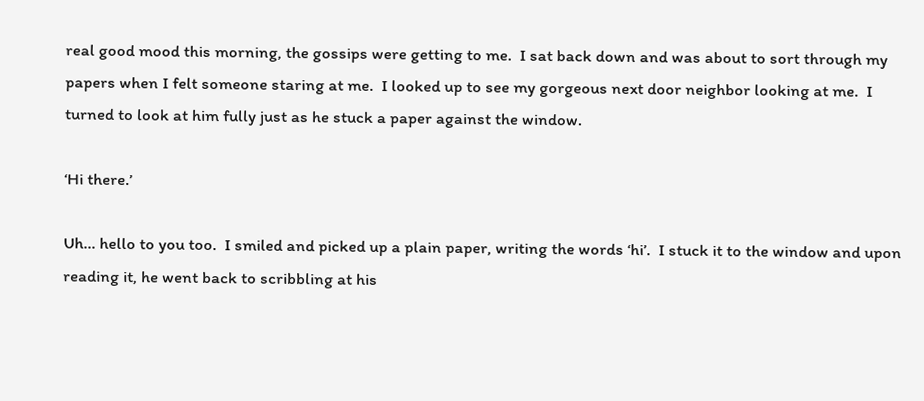real good mood this morning, the gossips were getting to me.  I sat back down and was about to sort through my papers when I felt someone staring at me.  I looked up to see my gorgeous next door neighbor looking at me.  I turned to look at him fully just as he stuck a paper against the window.

‘Hi there.’

Uh… hello to you too.  I smiled and picked up a plain paper, writing the words ‘hi’.  I stuck it to the window and upon reading it, he went back to scribbling at his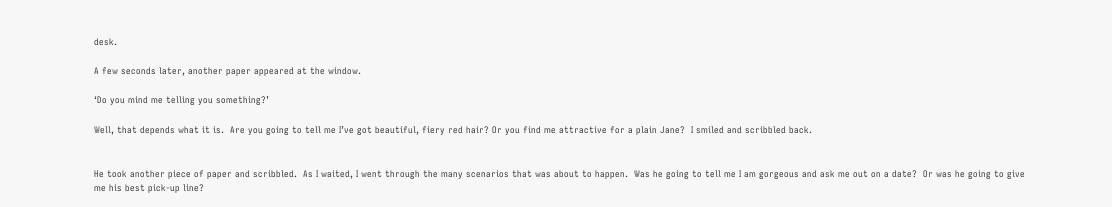desk.

A few seconds later, another paper appeared at the window.

‘Do you mind me telling you something?’

Well, that depends what it is.  Are you going to tell me I’ve got beautiful, fiery red hair? Or you find me attractive for a plain Jane?  I smiled and scribbled back.


He took another piece of paper and scribbled.  As I waited, I went through the many scenarios that was about to happen.  Was he going to tell me I am gorgeous and ask me out on a date?  Or was he going to give me his best pick-up line?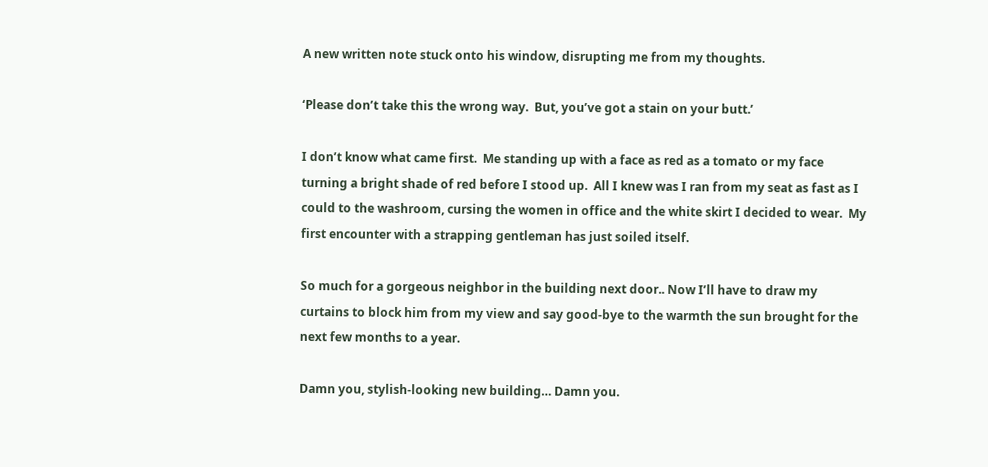A new written note stuck onto his window, disrupting me from my thoughts.

‘Please don’t take this the wrong way.  But, you’ve got a stain on your butt.’

I don’t know what came first.  Me standing up with a face as red as a tomato or my face turning a bright shade of red before I stood up.  All I knew was I ran from my seat as fast as I could to the washroom, cursing the women in office and the white skirt I decided to wear.  My first encounter with a strapping gentleman has just soiled itself.

So much for a gorgeous neighbor in the building next door.. Now I’ll have to draw my curtains to block him from my view and say good-bye to the warmth the sun brought for the next few months to a year.

Damn you, stylish-looking new building… Damn you.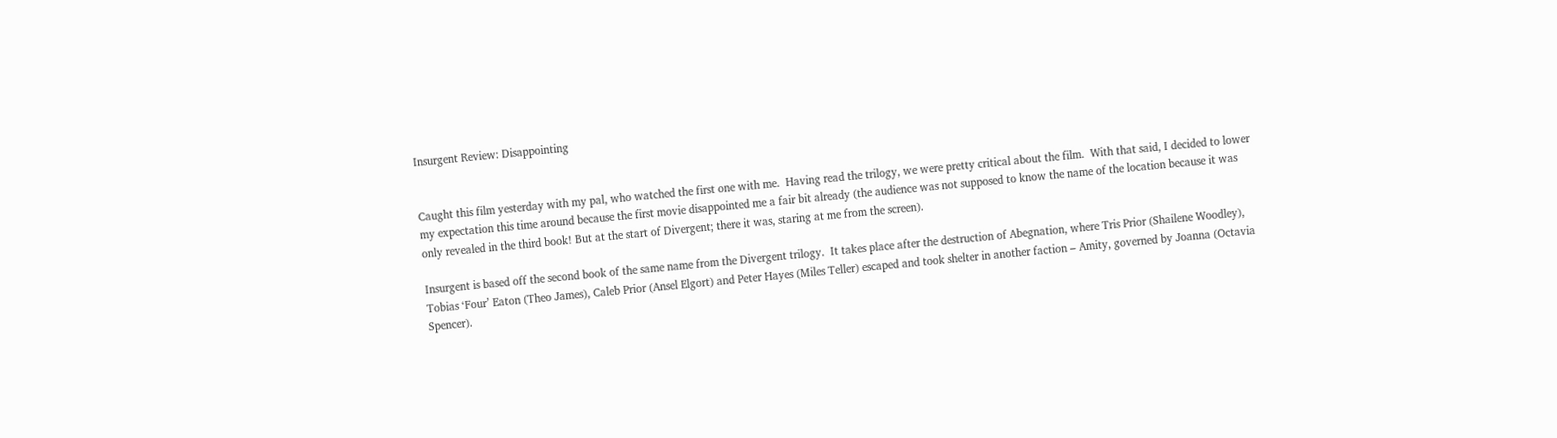Insurgent Review: Disappointing


Caught this film yesterday with my pal, who watched the first one with me.  Having read the trilogy, we were pretty critical about the film.  With that said, I decided to lower my expectation this time around because the first movie disappointed me a fair bit already (the audience was not supposed to know the name of the location because it was only revealed in the third book! But at the start of Divergent; there it was, staring at me from the screen).

Insurgent is based off the second book of the same name from the Divergent trilogy.  It takes place after the destruction of Abegnation, where Tris Prior (Shailene Woodley), Tobias ‘Four’ Eaton (Theo James), Caleb Prior (Ansel Elgort) and Peter Hayes (Miles Teller) escaped and took shelter in another faction – Amity, governed by Joanna (Octavia Spencer).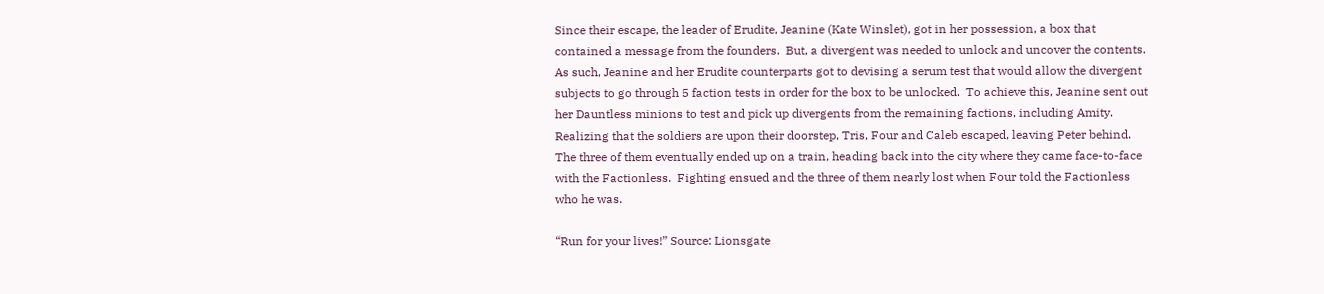Since their escape, the leader of Erudite, Jeanine (Kate Winslet), got in her possession, a box that contained a message from the founders.  But, a divergent was needed to unlock and uncover the contents.  As such, Jeanine and her Erudite counterparts got to devising a serum test that would allow the divergent subjects to go through 5 faction tests in order for the box to be unlocked.  To achieve this, Jeanine sent out her Dauntless minions to test and pick up divergents from the remaining factions, including Amity.  Realizing that the soldiers are upon their doorstep, Tris, Four and Caleb escaped, leaving Peter behind.  The three of them eventually ended up on a train, heading back into the city where they came face-to-face with the Factionless.  Fighting ensued and the three of them nearly lost when Four told the Factionless who he was.

“Run for your lives!” Source: Lionsgate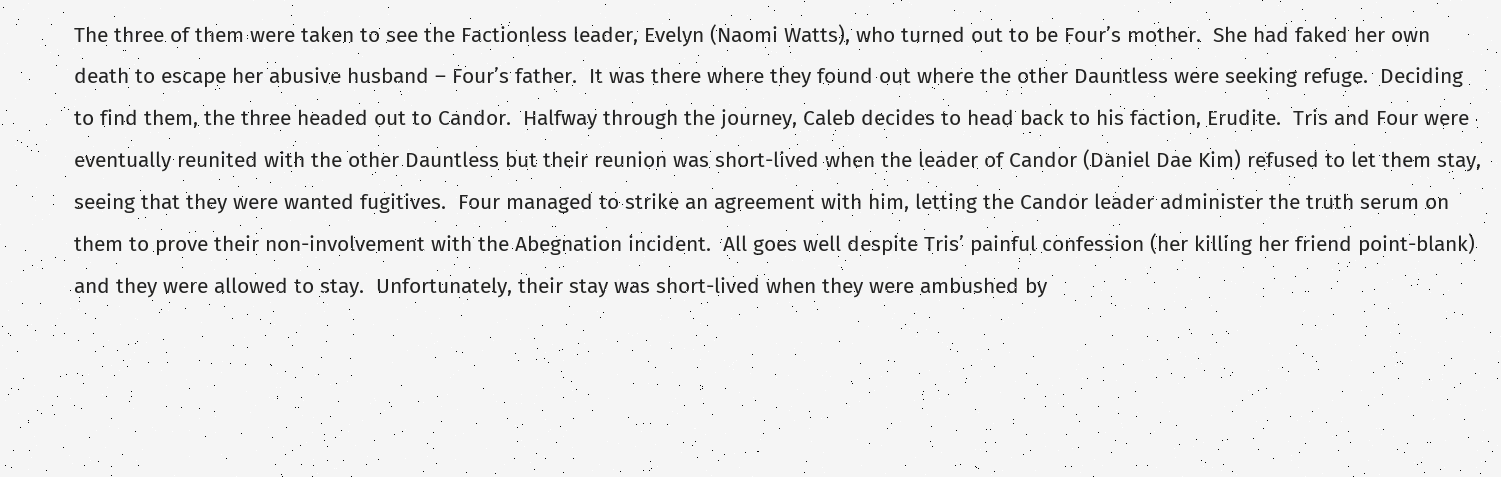The three of them were taken to see the Factionless leader, Evelyn (Naomi Watts), who turned out to be Four’s mother.  She had faked her own death to escape her abusive husband – Four’s father.  It was there where they found out where the other Dauntless were seeking refuge.  Deciding to find them, the three headed out to Candor.  Halfway through the journey, Caleb decides to head back to his faction, Erudite.  Tris and Four were eventually reunited with the other Dauntless but their reunion was short-lived when the leader of Candor (Daniel Dae Kim) refused to let them stay, seeing that they were wanted fugitives.  Four managed to strike an agreement with him, letting the Candor leader administer the truth serum on them to prove their non-involvement with the Abegnation incident.  All goes well despite Tris’ painful confession (her killing her friend point-blank) and they were allowed to stay.  Unfortunately, their stay was short-lived when they were ambushed by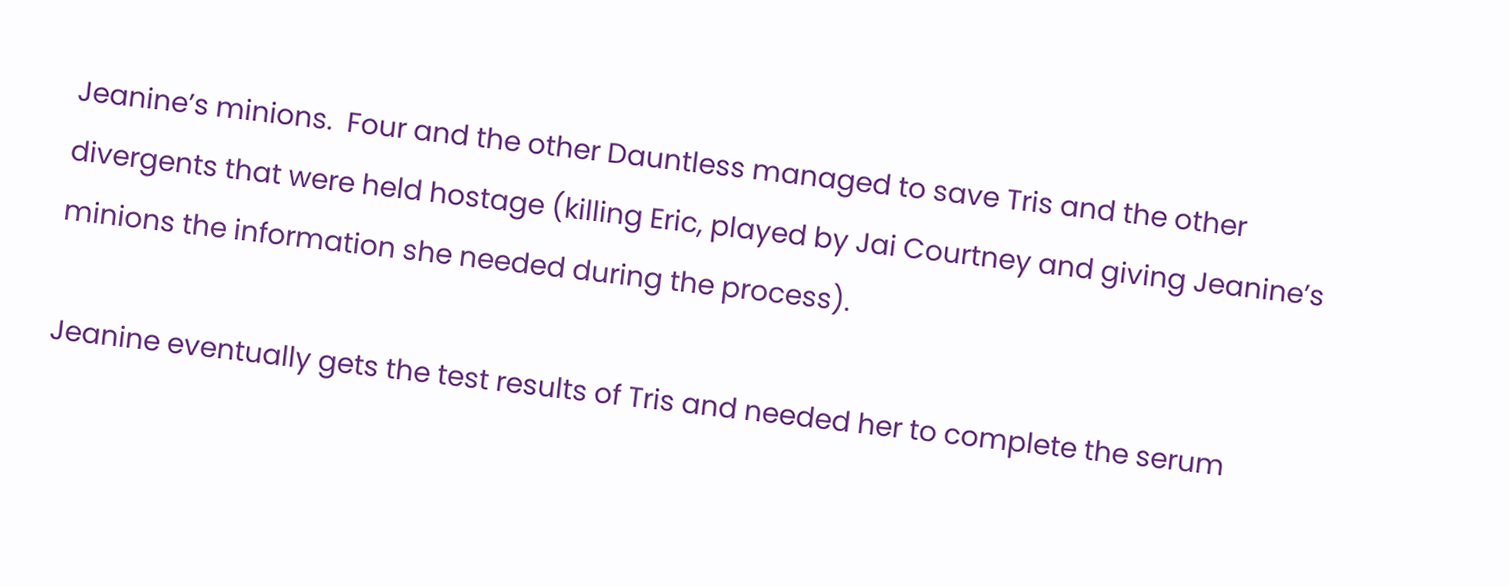Jeanine’s minions.  Four and the other Dauntless managed to save Tris and the other divergents that were held hostage (killing Eric, played by Jai Courtney and giving Jeanine’s minions the information she needed during the process).

Jeanine eventually gets the test results of Tris and needed her to complete the serum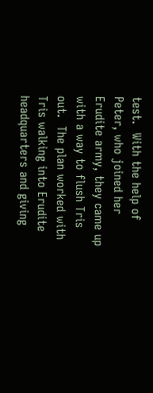test.  With the help of Peter, who joined her Erudite army, they came up with a way to flush Tris out.  The plan worked with Tris walking into Erudite headquarters and giving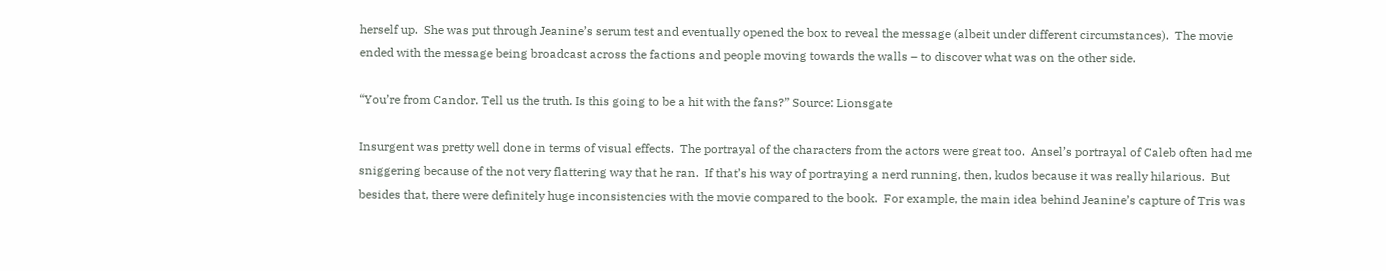herself up.  She was put through Jeanine’s serum test and eventually opened the box to reveal the message (albeit under different circumstances).  The movie ended with the message being broadcast across the factions and people moving towards the walls – to discover what was on the other side.

“You’re from Candor. Tell us the truth. Is this going to be a hit with the fans?” Source: Lionsgate

Insurgent was pretty well done in terms of visual effects.  The portrayal of the characters from the actors were great too.  Ansel’s portrayal of Caleb often had me sniggering because of the not very flattering way that he ran.  If that’s his way of portraying a nerd running, then, kudos because it was really hilarious.  But besides that, there were definitely huge inconsistencies with the movie compared to the book.  For example, the main idea behind Jeanine’s capture of Tris was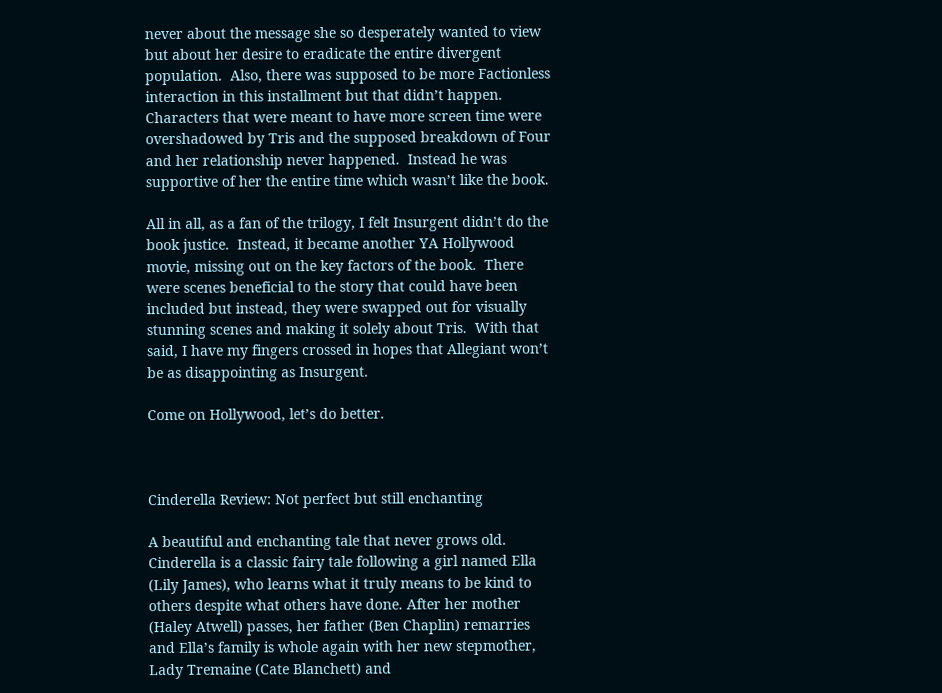never about the message she so desperately wanted to view but about her desire to eradicate the entire divergent population.  Also, there was supposed to be more Factionless interaction in this installment but that didn’t happen.  Characters that were meant to have more screen time were overshadowed by Tris and the supposed breakdown of Four and her relationship never happened.  Instead he was supportive of her the entire time which wasn’t like the book.

All in all, as a fan of the trilogy, I felt Insurgent didn’t do the book justice.  Instead, it became another YA Hollywood movie, missing out on the key factors of the book.  There were scenes beneficial to the story that could have been included but instead, they were swapped out for visually stunning scenes and making it solely about Tris.  With that said, I have my fingers crossed in hopes that Allegiant won’t be as disappointing as Insurgent.

Come on Hollywood, let’s do better.



Cinderella Review: Not perfect but still enchanting

A beautiful and enchanting tale that never grows old.  Cinderella is a classic fairy tale following a girl named Ella (Lily James), who learns what it truly means to be kind to others despite what others have done. After her mother (Haley Atwell) passes, her father (Ben Chaplin) remarries and Ella’s family is whole again with her new stepmother, Lady Tremaine (Cate Blanchett) and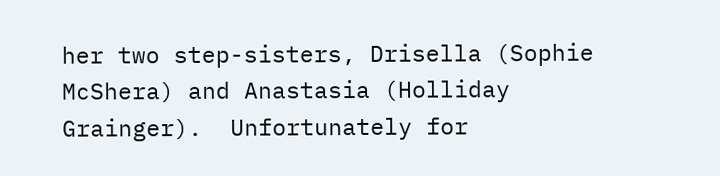her two step-sisters, Drisella (Sophie McShera) and Anastasia (Holliday Grainger).  Unfortunately for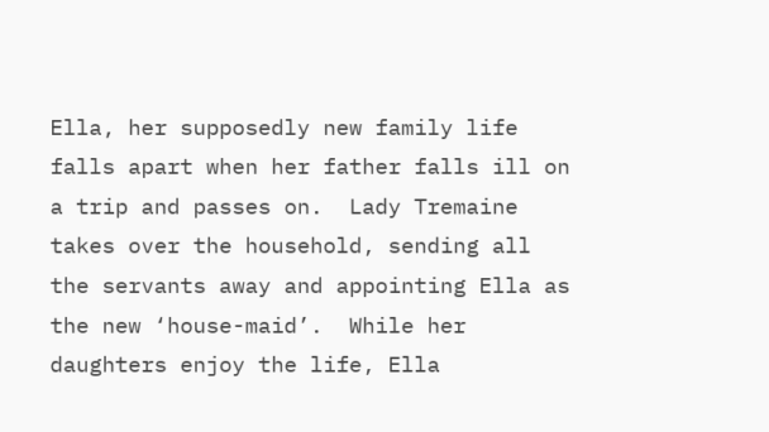Ella, her supposedly new family life falls apart when her father falls ill on a trip and passes on.  Lady Tremaine takes over the household, sending all the servants away and appointing Ella as the new ‘house-maid’.  While her daughters enjoy the life, Ella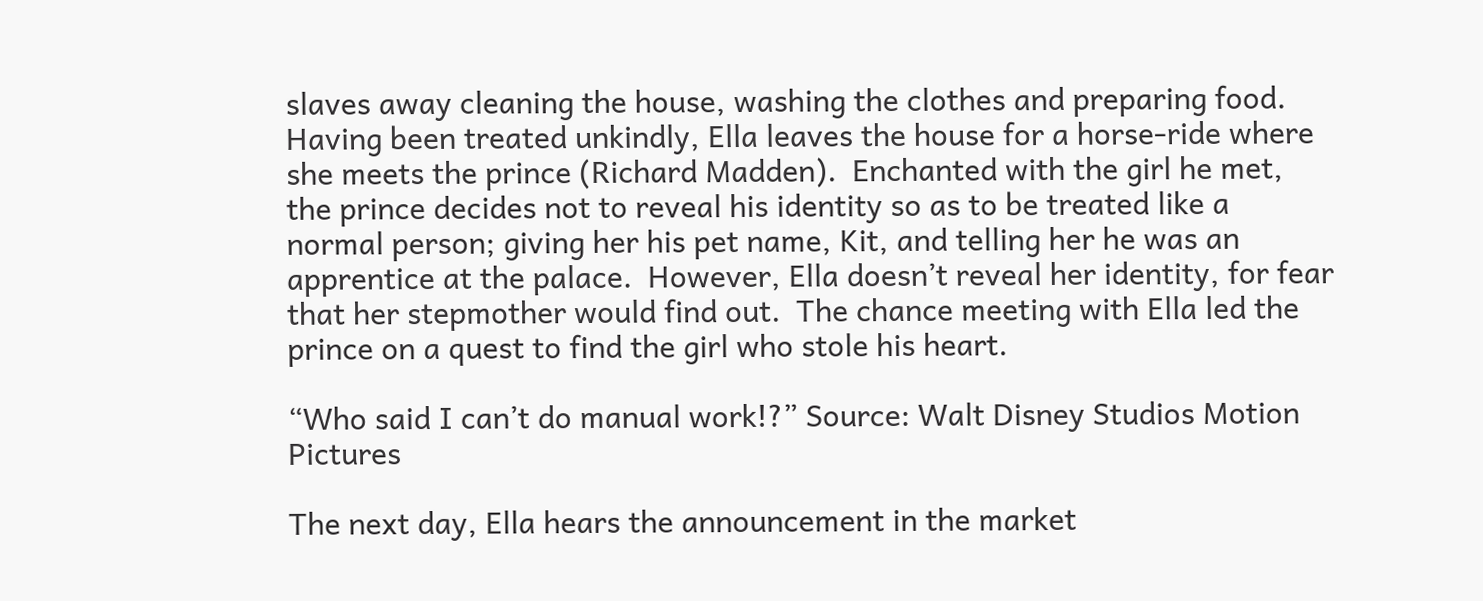slaves away cleaning the house, washing the clothes and preparing food.  Having been treated unkindly, Ella leaves the house for a horse-ride where she meets the prince (Richard Madden).  Enchanted with the girl he met, the prince decides not to reveal his identity so as to be treated like a normal person; giving her his pet name, Kit, and telling her he was an apprentice at the palace.  However, Ella doesn’t reveal her identity, for fear that her stepmother would find out.  The chance meeting with Ella led the prince on a quest to find the girl who stole his heart.

“Who said I can’t do manual work!?” Source: Walt Disney Studios Motion Pictures

The next day, Ella hears the announcement in the market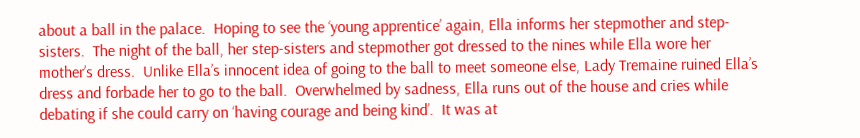about a ball in the palace.  Hoping to see the ‘young apprentice’ again, Ella informs her stepmother and step-sisters.  The night of the ball, her step-sisters and stepmother got dressed to the nines while Ella wore her mother’s dress.  Unlike Ella’s innocent idea of going to the ball to meet someone else, Lady Tremaine ruined Ella’s dress and forbade her to go to the ball.  Overwhelmed by sadness, Ella runs out of the house and cries while debating if she could carry on ‘having courage and being kind’.  It was at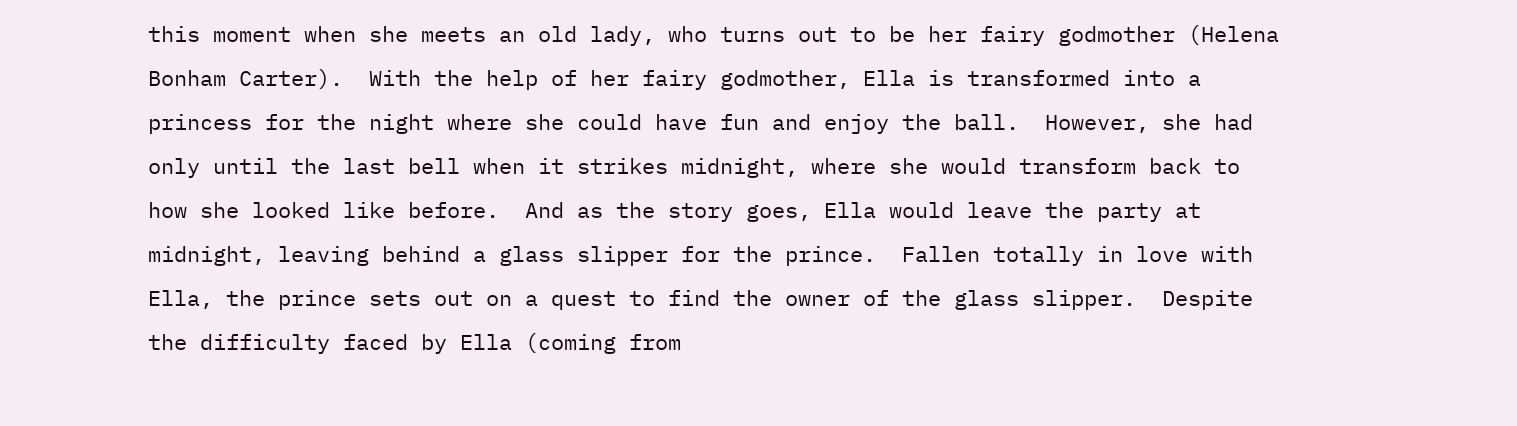this moment when she meets an old lady, who turns out to be her fairy godmother (Helena Bonham Carter).  With the help of her fairy godmother, Ella is transformed into a princess for the night where she could have fun and enjoy the ball.  However, she had only until the last bell when it strikes midnight, where she would transform back to how she looked like before.  And as the story goes, Ella would leave the party at midnight, leaving behind a glass slipper for the prince.  Fallen totally in love with Ella, the prince sets out on a quest to find the owner of the glass slipper.  Despite the difficulty faced by Ella (coming from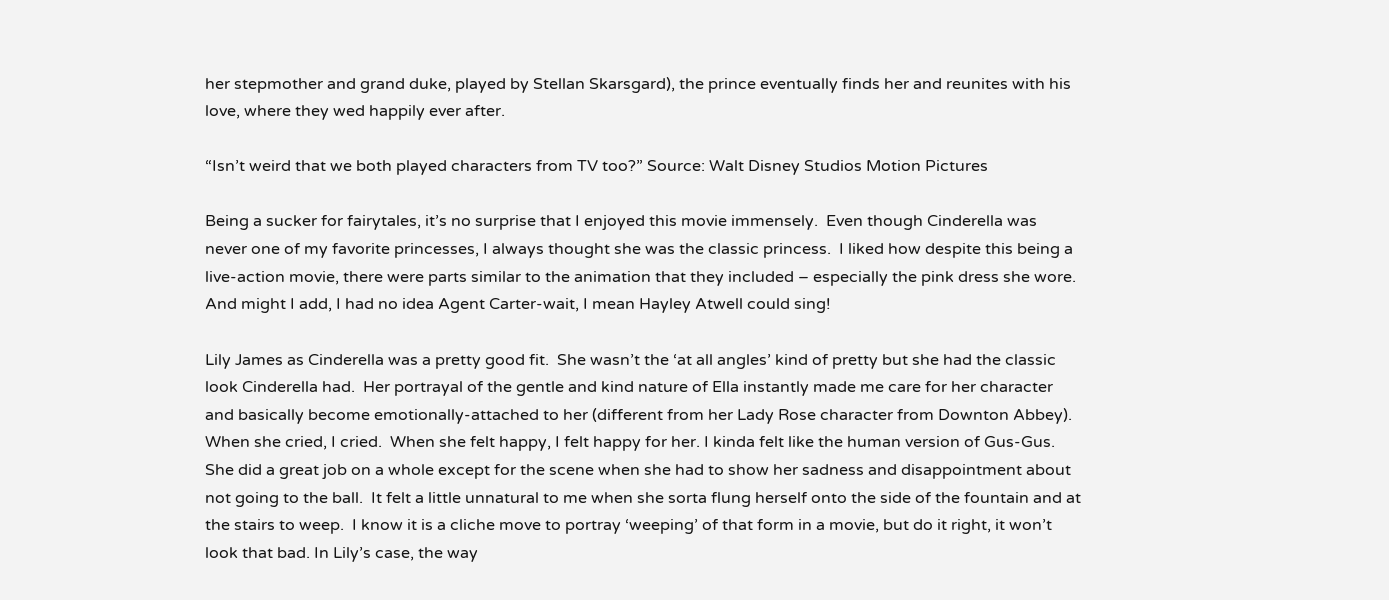her stepmother and grand duke, played by Stellan Skarsgard), the prince eventually finds her and reunites with his love, where they wed happily ever after.

“Isn’t weird that we both played characters from TV too?” Source: Walt Disney Studios Motion Pictures

Being a sucker for fairytales, it’s no surprise that I enjoyed this movie immensely.  Even though Cinderella was never one of my favorite princesses, I always thought she was the classic princess.  I liked how despite this being a live-action movie, there were parts similar to the animation that they included – especially the pink dress she wore.  And might I add, I had no idea Agent Carter-wait, I mean Hayley Atwell could sing!

Lily James as Cinderella was a pretty good fit.  She wasn’t the ‘at all angles’ kind of pretty but she had the classic look Cinderella had.  Her portrayal of the gentle and kind nature of Ella instantly made me care for her character and basically become emotionally-attached to her (different from her Lady Rose character from Downton Abbey).  When she cried, I cried.  When she felt happy, I felt happy for her. I kinda felt like the human version of Gus-Gus.  She did a great job on a whole except for the scene when she had to show her sadness and disappointment about not going to the ball.  It felt a little unnatural to me when she sorta flung herself onto the side of the fountain and at the stairs to weep.  I know it is a cliche move to portray ‘weeping’ of that form in a movie, but do it right, it won’t look that bad. In Lily’s case, the way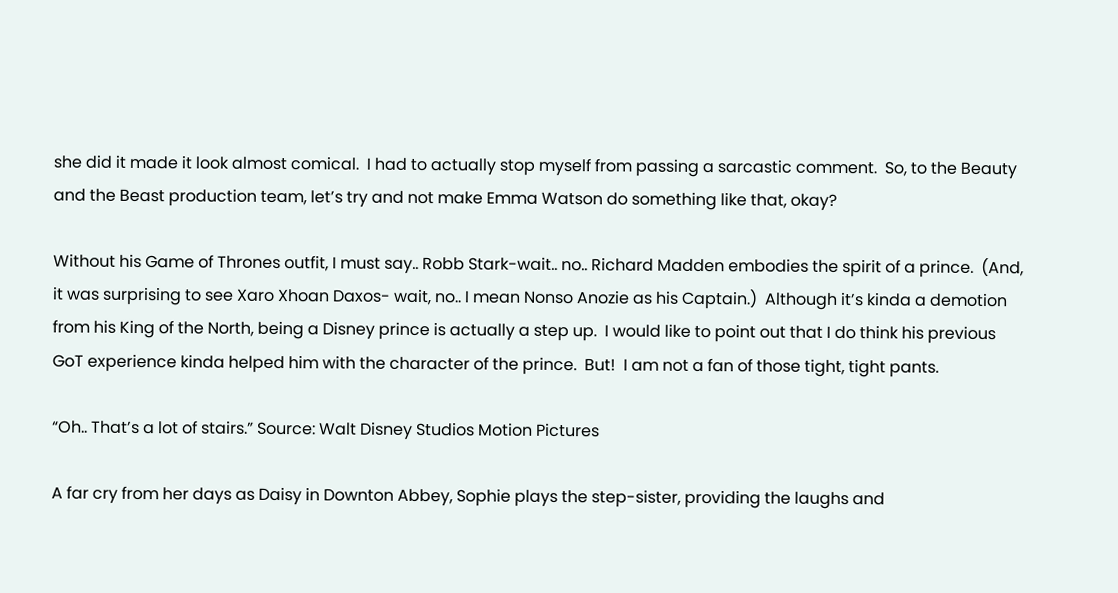she did it made it look almost comical.  I had to actually stop myself from passing a sarcastic comment.  So, to the Beauty and the Beast production team, let’s try and not make Emma Watson do something like that, okay?

Without his Game of Thrones outfit, I must say.. Robb Stark-wait.. no.. Richard Madden embodies the spirit of a prince.  (And, it was surprising to see Xaro Xhoan Daxos- wait, no.. I mean Nonso Anozie as his Captain.)  Although it’s kinda a demotion from his King of the North, being a Disney prince is actually a step up.  I would like to point out that I do think his previous GoT experience kinda helped him with the character of the prince.  But!  I am not a fan of those tight, tight pants.

“Oh.. That’s a lot of stairs.” Source: Walt Disney Studios Motion Pictures

A far cry from her days as Daisy in Downton Abbey, Sophie plays the step-sister, providing the laughs and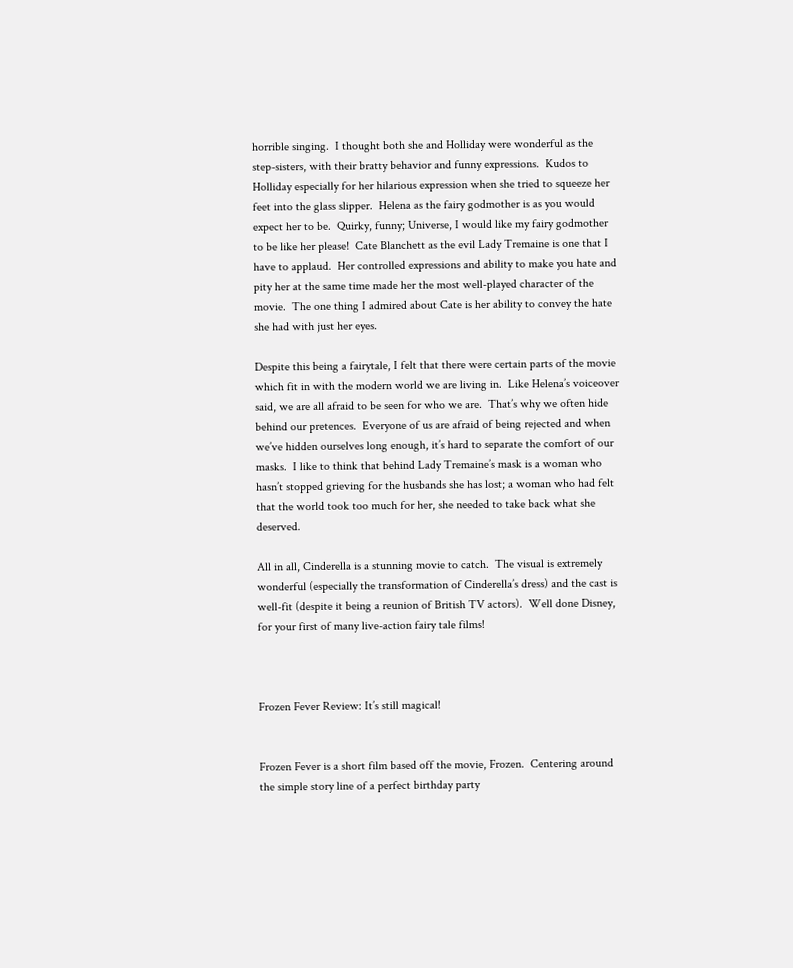horrible singing.  I thought both she and Holliday were wonderful as the step-sisters, with their bratty behavior and funny expressions.  Kudos to Holliday especially for her hilarious expression when she tried to squeeze her feet into the glass slipper.  Helena as the fairy godmother is as you would expect her to be.  Quirky, funny; Universe, I would like my fairy godmother to be like her please!  Cate Blanchett as the evil Lady Tremaine is one that I have to applaud.  Her controlled expressions and ability to make you hate and pity her at the same time made her the most well-played character of the movie.  The one thing I admired about Cate is her ability to convey the hate she had with just her eyes.

Despite this being a fairytale, I felt that there were certain parts of the movie which fit in with the modern world we are living in.  Like Helena’s voiceover said, we are all afraid to be seen for who we are.  That’s why we often hide behind our pretences.  Everyone of us are afraid of being rejected and when we’ve hidden ourselves long enough, it’s hard to separate the comfort of our masks.  I like to think that behind Lady Tremaine’s mask is a woman who hasn’t stopped grieving for the husbands she has lost; a woman who had felt that the world took too much for her, she needed to take back what she deserved.

All in all, Cinderella is a stunning movie to catch.  The visual is extremely wonderful (especially the transformation of Cinderella’s dress) and the cast is well-fit (despite it being a reunion of British TV actors).  Well done Disney, for your first of many live-action fairy tale films!



Frozen Fever Review: It’s still magical!


Frozen Fever is a short film based off the movie, Frozen.  Centering around the simple story line of a perfect birthday party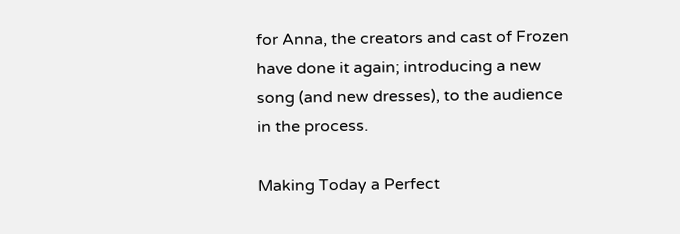for Anna, the creators and cast of Frozen have done it again; introducing a new song (and new dresses), to the audience in the process.

Making Today a Perfect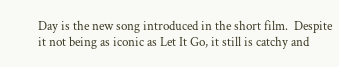Day is the new song introduced in the short film.  Despite it not being as iconic as Let It Go, it still is catchy and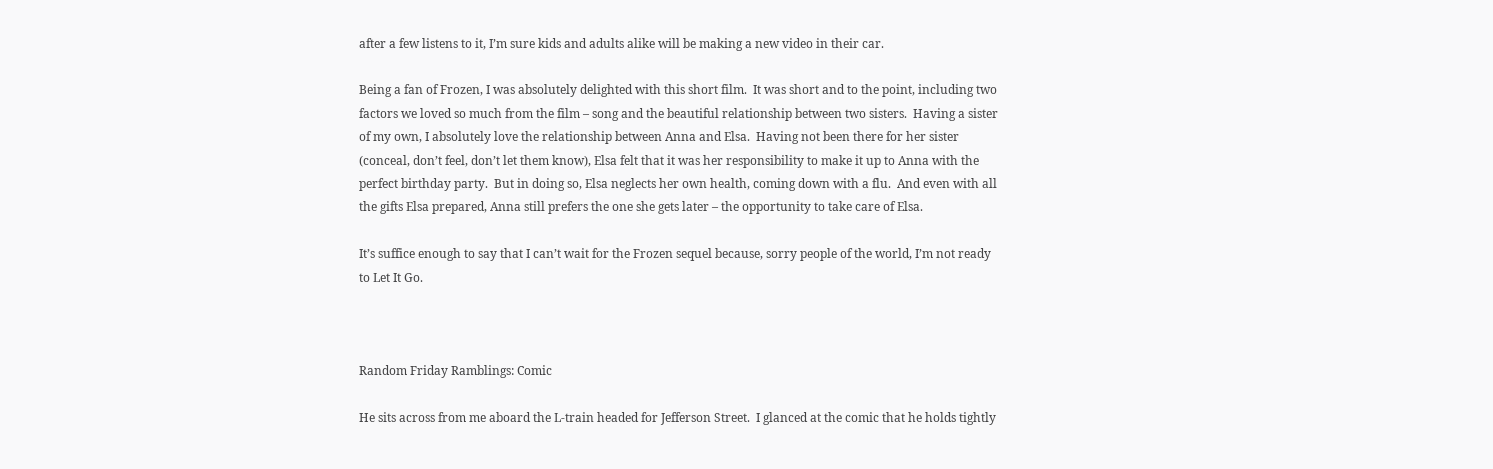after a few listens to it, I’m sure kids and adults alike will be making a new video in their car.

Being a fan of Frozen, I was absolutely delighted with this short film.  It was short and to the point, including two factors we loved so much from the film – song and the beautiful relationship between two sisters.  Having a sister of my own, I absolutely love the relationship between Anna and Elsa.  Having not been there for her sister (conceal, don’t feel, don’t let them know), Elsa felt that it was her responsibility to make it up to Anna with the perfect birthday party.  But in doing so, Elsa neglects her own health, coming down with a flu.  And even with all the gifts Elsa prepared, Anna still prefers the one she gets later – the opportunity to take care of Elsa.

It’s suffice enough to say that I can’t wait for the Frozen sequel because, sorry people of the world, I’m not ready to Let It Go.



Random Friday Ramblings: Comic

He sits across from me aboard the L-train headed for Jefferson Street.  I glanced at the comic that he holds tightly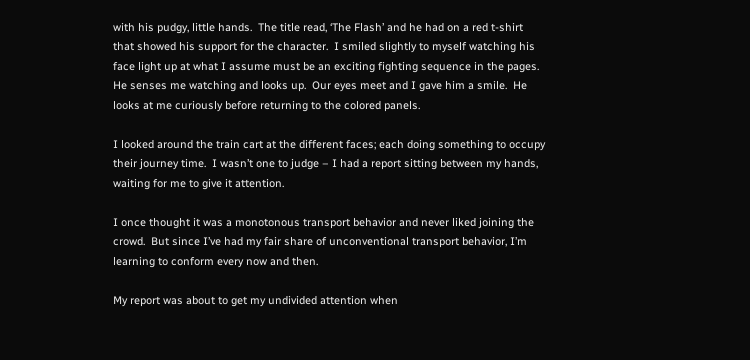with his pudgy, little hands.  The title read, ‘The Flash’ and he had on a red t-shirt that showed his support for the character.  I smiled slightly to myself watching his face light up at what I assume must be an exciting fighting sequence in the pages.  He senses me watching and looks up.  Our eyes meet and I gave him a smile.  He looks at me curiously before returning to the colored panels.

I looked around the train cart at the different faces; each doing something to occupy their journey time.  I wasn’t one to judge – I had a report sitting between my hands, waiting for me to give it attention.

I once thought it was a monotonous transport behavior and never liked joining the crowd.  But since I’ve had my fair share of unconventional transport behavior, I’m learning to conform every now and then.

My report was about to get my undivided attention when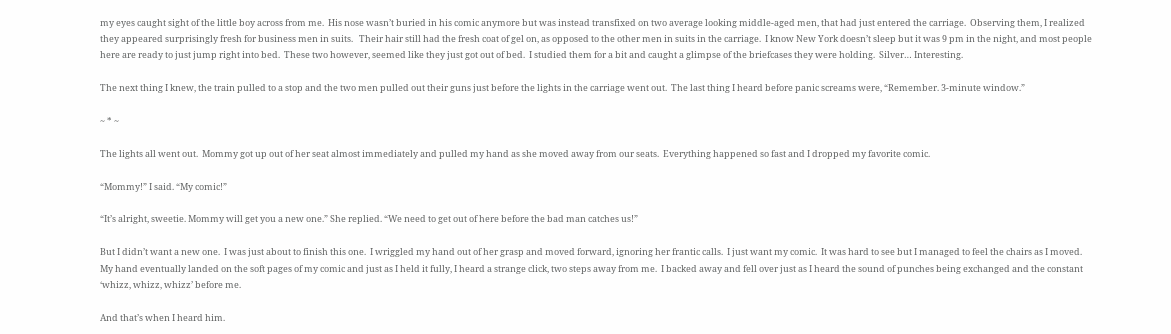my eyes caught sight of the little boy across from me.  His nose wasn’t buried in his comic anymore but was instead transfixed on two average looking middle-aged men, that had just entered the carriage.  Observing them, I realized they appeared surprisingly fresh for business men in suits.   Their hair still had the fresh coat of gel on, as opposed to the other men in suits in the carriage.  I know New York doesn’t sleep but it was 9 pm in the night, and most people here are ready to just jump right into bed.  These two however, seemed like they just got out of bed.  I studied them for a bit and caught a glimpse of the briefcases they were holding.  Silver… Interesting.

The next thing I knew, the train pulled to a stop and the two men pulled out their guns just before the lights in the carriage went out.  The last thing I heard before panic screams were, “Remember. 3-minute window.”

~ * ~

The lights all went out.  Mommy got up out of her seat almost immediately and pulled my hand as she moved away from our seats.  Everything happened so fast and I dropped my favorite comic.

“Mommy!” I said. “My comic!”

“It’s alright, sweetie. Mommy will get you a new one.” She replied. “We need to get out of here before the bad man catches us!”

But I didn’t want a new one.  I was just about to finish this one.  I wriggled my hand out of her grasp and moved forward, ignoring her frantic calls.  I just want my comic.  It was hard to see but I managed to feel the chairs as I moved.  My hand eventually landed on the soft pages of my comic and just as I held it fully, I heard a strange click, two steps away from me.  I backed away and fell over just as I heard the sound of punches being exchanged and the constant ‘whizz, whizz, whizz’ before me.

And that’s when I heard him.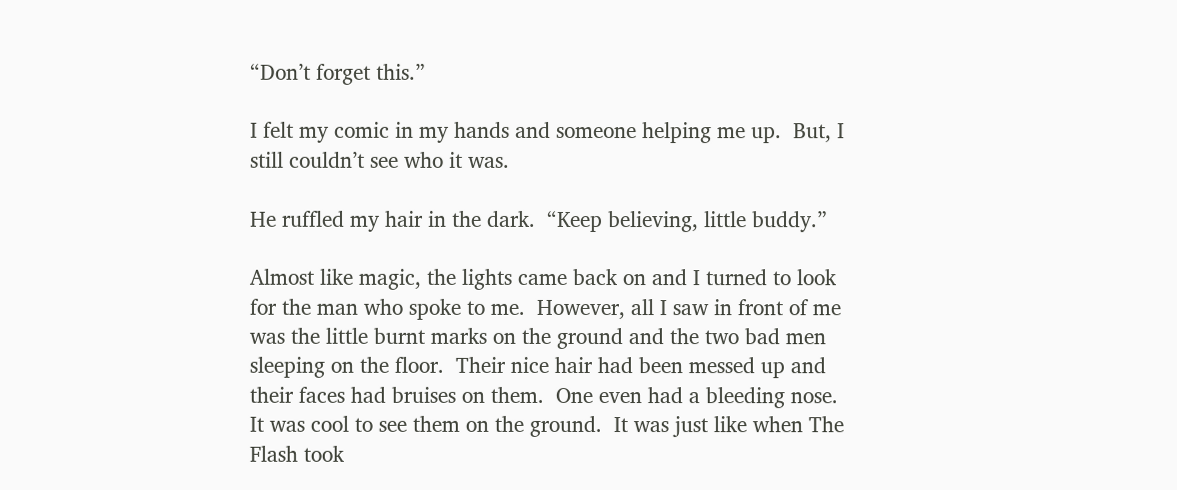“Don’t forget this.”

I felt my comic in my hands and someone helping me up.  But, I still couldn’t see who it was.

He ruffled my hair in the dark.  “Keep believing, little buddy.”

Almost like magic, the lights came back on and I turned to look for the man who spoke to me.  However, all I saw in front of me was the little burnt marks on the ground and the two bad men sleeping on the floor.  Their nice hair had been messed up and their faces had bruises on them.  One even had a bleeding nose.  It was cool to see them on the ground.  It was just like when The Flash took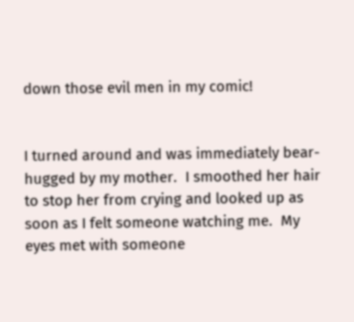down those evil men in my comic!


I turned around and was immediately bear-hugged by my mother.  I smoothed her hair to stop her from crying and looked up as soon as I felt someone watching me.  My eyes met with someone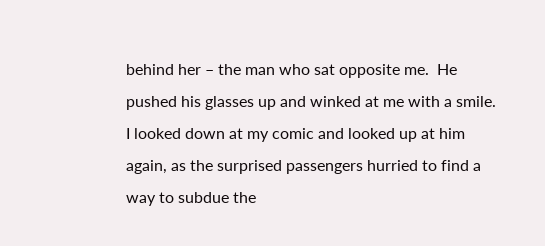behind her – the man who sat opposite me.  He pushed his glasses up and winked at me with a smile.  I looked down at my comic and looked up at him again, as the surprised passengers hurried to find a way to subdue the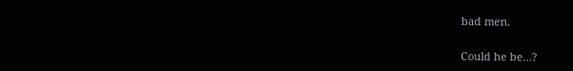bad men.

Could he be…?